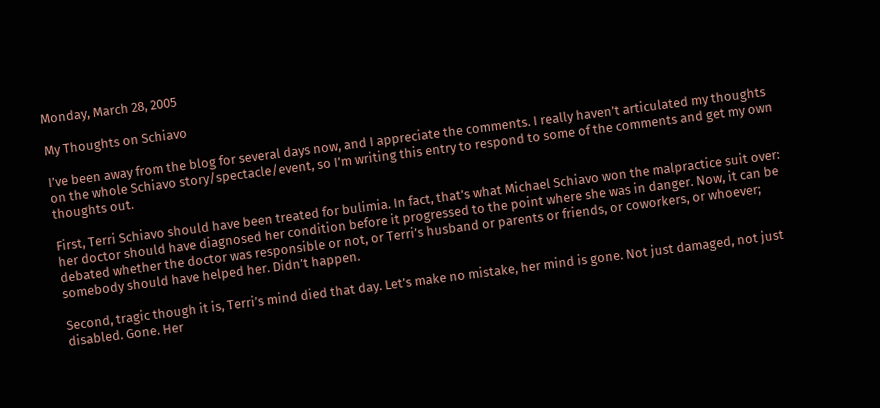Monday, March 28, 2005

My Thoughts on Schiavo

I’ve been away from the blog for several days now, and I appreciate the comments. I really haven’t articulated my thoughts on the whole Schiavo story/spectacle/event, so I’m writing this entry to respond to some of the comments and get my own thoughts out.

First, Terri Schiavo should have been treated for bulimia. In fact, that’s what Michael Schiavo won the malpractice suit over: her doctor should have diagnosed her condition before it progressed to the point where she was in danger. Now, it can be debated whether the doctor was responsible or not, or Terri’s husband or parents or friends, or coworkers, or whoever; somebody should have helped her. Didn’t happen.

Second, tragic though it is, Terri’s mind died that day. Let’s make no mistake, her mind is gone. Not just damaged, not just disabled. Gone. Her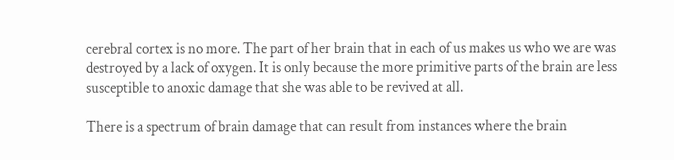cerebral cortex is no more. The part of her brain that in each of us makes us who we are was destroyed by a lack of oxygen. It is only because the more primitive parts of the brain are less susceptible to anoxic damage that she was able to be revived at all.

There is a spectrum of brain damage that can result from instances where the brain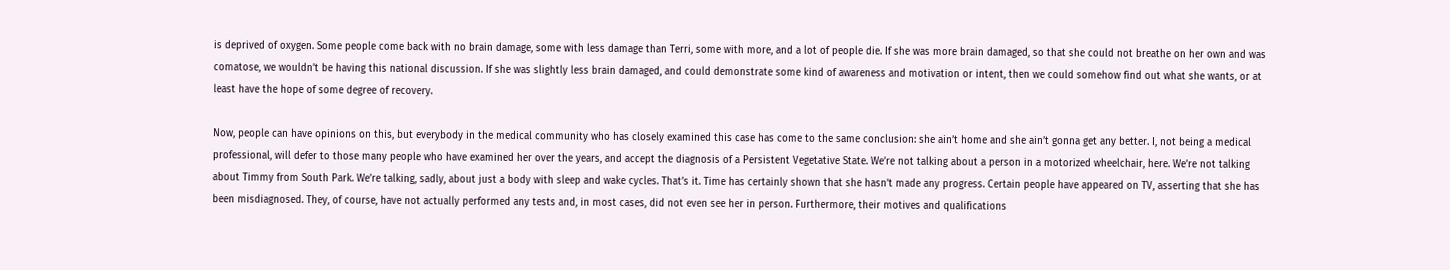is deprived of oxygen. Some people come back with no brain damage, some with less damage than Terri, some with more, and a lot of people die. If she was more brain damaged, so that she could not breathe on her own and was comatose, we wouldn’t be having this national discussion. If she was slightly less brain damaged, and could demonstrate some kind of awareness and motivation or intent, then we could somehow find out what she wants, or at least have the hope of some degree of recovery.

Now, people can have opinions on this, but everybody in the medical community who has closely examined this case has come to the same conclusion: she ain’t home and she ain’t gonna get any better. I, not being a medical professional, will defer to those many people who have examined her over the years, and accept the diagnosis of a Persistent Vegetative State. We’re not talking about a person in a motorized wheelchair, here. We’re not talking about Timmy from South Park. We’re talking, sadly, about just a body with sleep and wake cycles. That’s it. Time has certainly shown that she hasn’t made any progress. Certain people have appeared on TV, asserting that she has been misdiagnosed. They, of course, have not actually performed any tests and, in most cases, did not even see her in person. Furthermore, their motives and qualifications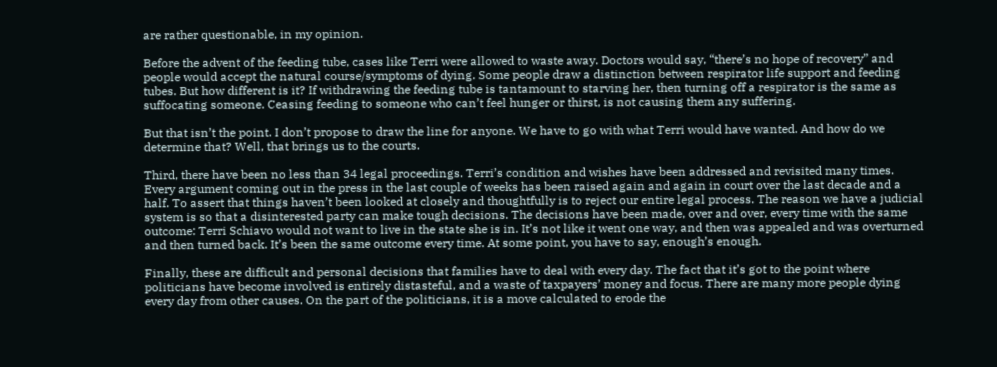are rather questionable, in my opinion.

Before the advent of the feeding tube, cases like Terri were allowed to waste away. Doctors would say, “there’s no hope of recovery” and people would accept the natural course/symptoms of dying. Some people draw a distinction between respirator life support and feeding tubes. But how different is it? If withdrawing the feeding tube is tantamount to starving her, then turning off a respirator is the same as suffocating someone. Ceasing feeding to someone who can’t feel hunger or thirst, is not causing them any suffering.

But that isn’t the point. I don’t propose to draw the line for anyone. We have to go with what Terri would have wanted. And how do we determine that? Well, that brings us to the courts.

Third, there have been no less than 34 legal proceedings. Terri’s condition and wishes have been addressed and revisited many times. Every argument coming out in the press in the last couple of weeks has been raised again and again in court over the last decade and a half. To assert that things haven’t been looked at closely and thoughtfully is to reject our entire legal process. The reason we have a judicial system is so that a disinterested party can make tough decisions. The decisions have been made, over and over, every time with the same outcome: Terri Schiavo would not want to live in the state she is in. It’s not like it went one way, and then was appealed and was overturned and then turned back. It’s been the same outcome every time. At some point, you have to say, enough’s enough.

Finally, these are difficult and personal decisions that families have to deal with every day. The fact that it’s got to the point where politicians have become involved is entirely distasteful, and a waste of taxpayers’ money and focus. There are many more people dying every day from other causes. On the part of the politicians, it is a move calculated to erode the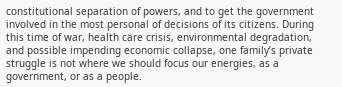constitutional separation of powers, and to get the government involved in the most personal of decisions of its citizens. During this time of war, health care crisis, environmental degradation, and possible impending economic collapse, one family’s private struggle is not where we should focus our energies, as a government, or as a people.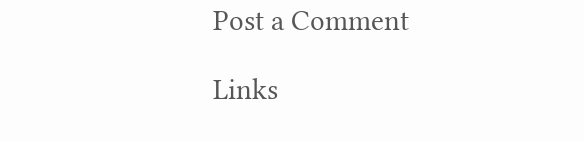Post a Comment

Links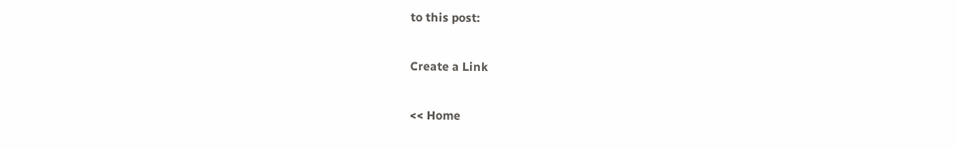to this post:

Create a Link

<< Home